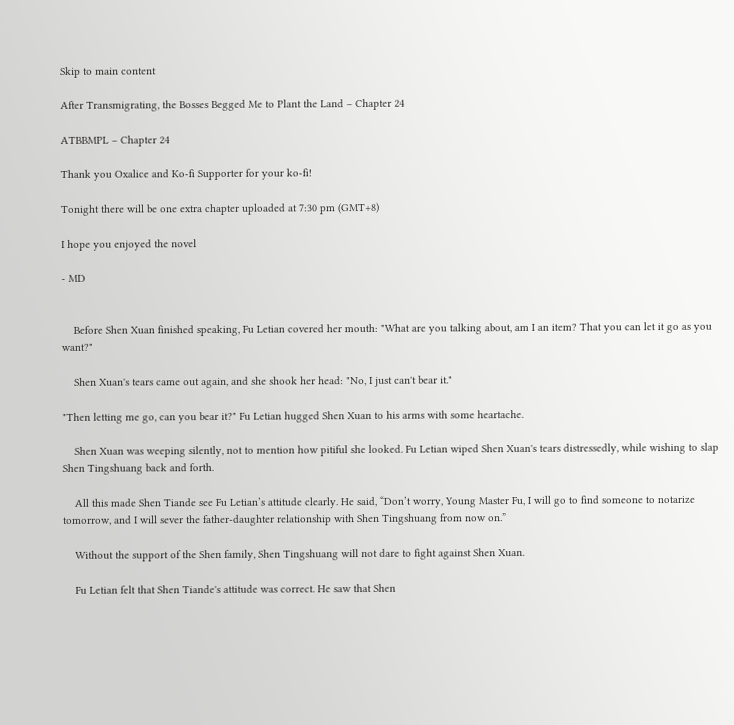Skip to main content

After Transmigrating, the Bosses Begged Me to Plant the Land – Chapter 24

ATBBMPL – Chapter 24

Thank you Oxalice and Ko-fi Supporter for your ko-fi!

Tonight there will be one extra chapter uploaded at 7:30 pm (GMT+8)

I hope you enjoyed the novel

- MD


    Before Shen Xuan finished speaking, Fu Letian covered her mouth: "What are you talking about, am I an item? That you can let it go as you want?"

    Shen Xuan's tears came out again, and she shook her head: "No, I just can't bear it."

"Then letting me go, can you bear it?" Fu Letian hugged Shen Xuan to his arms with some heartache.

    Shen Xuan was weeping silently, not to mention how pitiful she looked. Fu Letian wiped Shen Xuan's tears distressedly, while wishing to slap Shen Tingshuang back and forth.

    All this made Shen Tiande see Fu Letian’s attitude clearly. He said, “Don’t worry, Young Master Fu, I will go to find someone to notarize tomorrow, and I will sever the father-daughter relationship with Shen Tingshuang from now on.”

    Without the support of the Shen family, Shen Tingshuang will not dare to fight against Shen Xuan.

    Fu Letian felt that Shen Tiande's attitude was correct. He saw that Shen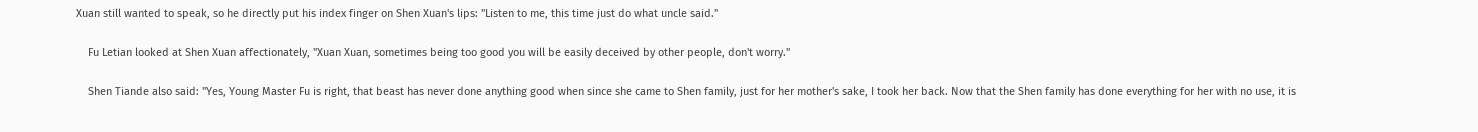Xuan still wanted to speak, so he directly put his index finger on Shen Xuan's lips: "Listen to me, this time just do what uncle said."

    Fu Letian looked at Shen Xuan affectionately, "Xuan Xuan, sometimes being too good you will be easily deceived by other people, don't worry."

    Shen Tiande also said: "Yes, Young Master Fu is right, that beast has never done anything good when since she came to Shen family, just for her mother's sake, I took her back. Now that the Shen family has done everything for her with no use, it is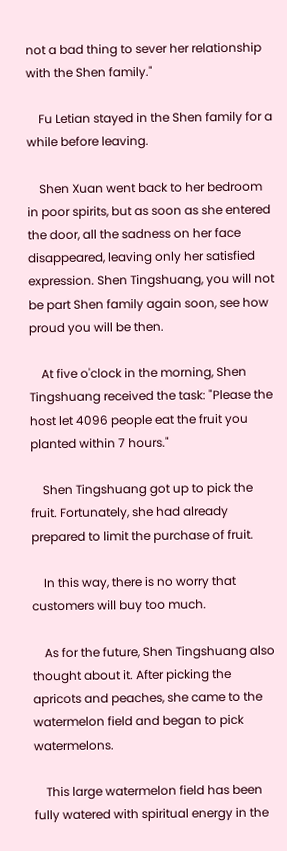not a bad thing to sever her relationship with the Shen family."

    Fu Letian stayed in the Shen family for a while before leaving.

    Shen Xuan went back to her bedroom in poor spirits, but as soon as she entered the door, all the sadness on her face disappeared, leaving only her satisfied expression. Shen Tingshuang, you will not be part Shen family again soon, see how proud you will be then.

    At five o'clock in the morning, Shen Tingshuang received the task: "Please the host let 4096 people eat the fruit you planted within 7 hours."

    Shen Tingshuang got up to pick the fruit. Fortunately, she had already prepared to limit the purchase of fruit.

    In this way, there is no worry that customers will buy too much.

    As for the future, Shen Tingshuang also thought about it. After picking the apricots and peaches, she came to the watermelon field and began to pick watermelons.

    This large watermelon field has been fully watered with spiritual energy in the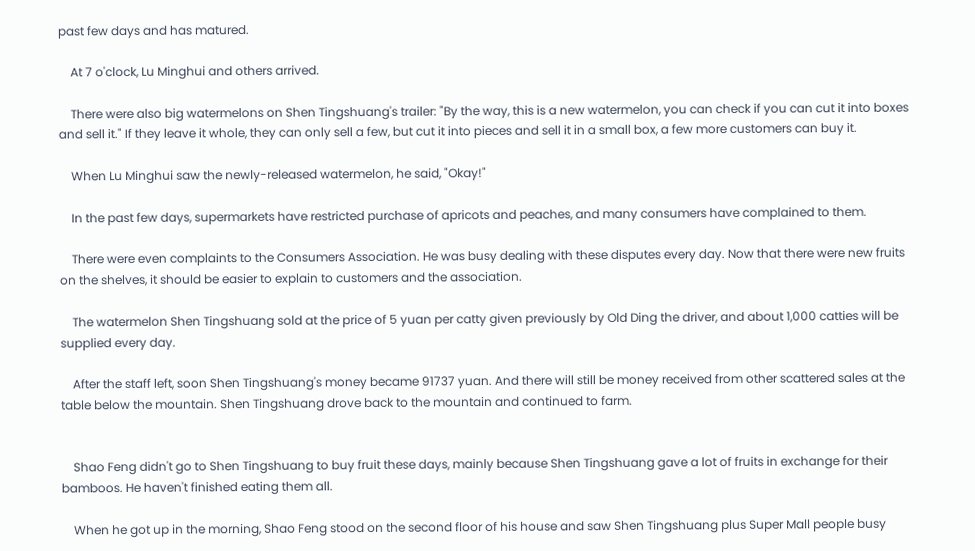past few days and has matured.

    At 7 o'clock, Lu Minghui and others arrived.

    There were also big watermelons on Shen Tingshuang's trailer: "By the way, this is a new watermelon, you can check if you can cut it into boxes and sell it." If they leave it whole, they can only sell a few, but cut it into pieces and sell it in a small box, a few more customers can buy it.

    When Lu Minghui saw the newly-released watermelon, he said, "Okay!"

    In the past few days, supermarkets have restricted purchase of apricots and peaches, and many consumers have complained to them.

    There were even complaints to the Consumers Association. He was busy dealing with these disputes every day. Now that there were new fruits on the shelves, it should be easier to explain to customers and the association.

    The watermelon Shen Tingshuang sold at the price of 5 yuan per catty given previously by Old Ding the driver, and about 1,000 catties will be supplied every day.

    After the staff left, soon Shen Tingshuang's money became 91737 yuan. And there will still be money received from other scattered sales at the table below the mountain. Shen Tingshuang drove back to the mountain and continued to farm.


    Shao Feng didn't go to Shen Tingshuang to buy fruit these days, mainly because Shen Tingshuang gave a lot of fruits in exchange for their bamboos. He haven't finished eating them all.

    When he got up in the morning, Shao Feng stood on the second floor of his house and saw Shen Tingshuang plus Super Mall people busy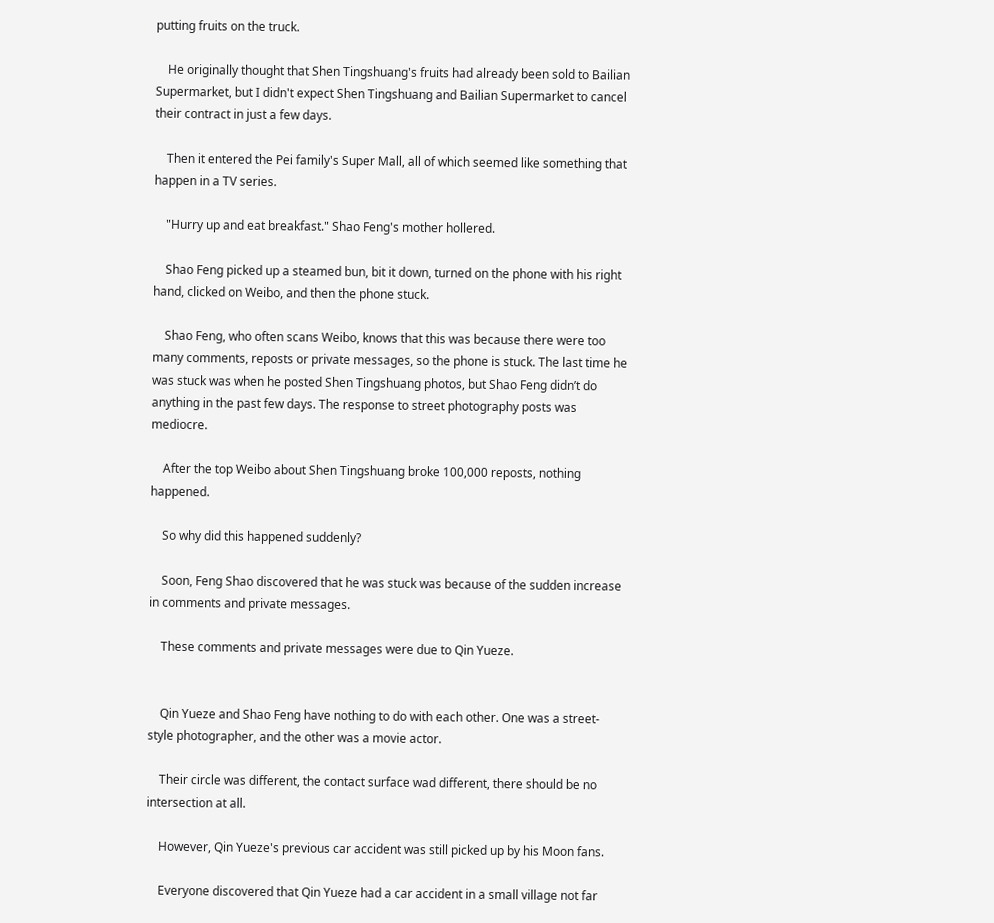putting fruits on the truck.

    He originally thought that Shen Tingshuang's fruits had already been sold to Bailian Supermarket, but I didn't expect Shen Tingshuang and Bailian Supermarket to cancel their contract in just a few days.

    Then it entered the Pei family's Super Mall, all of which seemed like something that happen in a TV series.

    "Hurry up and eat breakfast." Shao Feng's mother hollered.

    Shao Feng picked up a steamed bun, bit it down, turned on the phone with his right hand, clicked on Weibo, and then the phone stuck.

    Shao Feng, who often scans Weibo, knows that this was because there were too many comments, reposts or private messages, so the phone is stuck. The last time he was stuck was when he posted Shen Tingshuang photos, but Shao Feng didn’t do anything in the past few days. The response to street photography posts was mediocre.

    After the top Weibo about Shen Tingshuang broke 100,000 reposts, nothing happened.

    So why did this happened suddenly?

    Soon, Feng Shao discovered that he was stuck was because of the sudden increase in comments and private messages.

    These comments and private messages were due to Qin Yueze.


    Qin Yueze and Shao Feng have nothing to do with each other. One was a street-style photographer, and the other was a movie actor.

    Their circle was different, the contact surface wad different, there should be no intersection at all.

    However, Qin Yueze's previous car accident was still picked up by his Moon fans.

    Everyone discovered that Qin Yueze had a car accident in a small village not far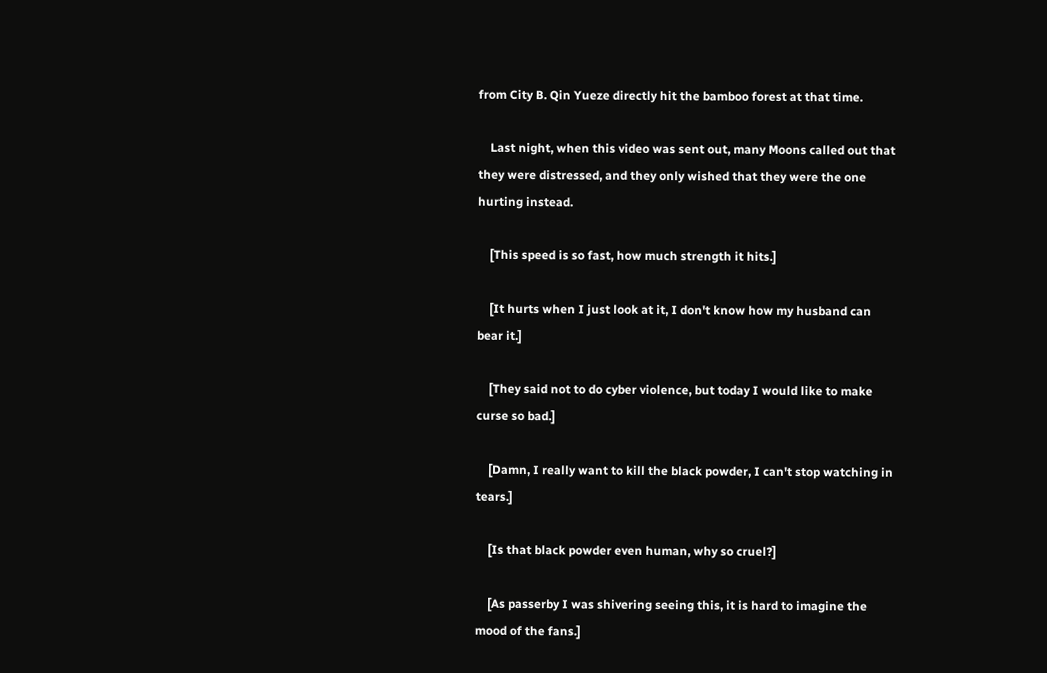from City B. Qin Yueze directly hit the bamboo forest at that time.

    Last night, when this video was sent out, many Moons called out that they were distressed, and they only wished that they were the one hurting instead.

    [This speed is so fast, how much strength it hits.]

    [It hurts when I just look at it, I don't know how my husband can bear it.]

    [They said not to do cyber violence, but today I would like to make curse so bad.]

    [Damn, I really want to kill the black powder, I can't stop watching in tears.]

    [Is that black powder even human, why so cruel?]

    [As passerby I was shivering seeing this, it is hard to imagine the mood of the fans.]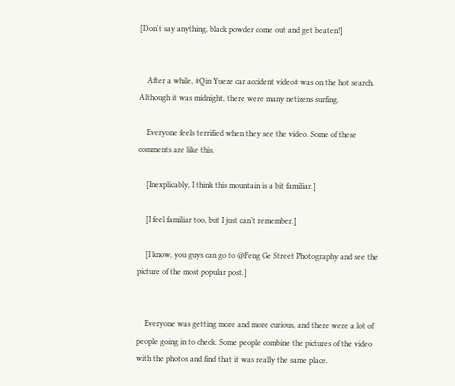[Don't say anything, black powder come out and get beaten!]


    After a while, #Qin Yueze car accident video# was on the hot search. Although it was midnight, there were many netizens surfing.

    Everyone feels terrified when they see the video. Some of these comments are like this.

    [Inexplicably, I think this mountain is a bit familiar.]

    [I feel familiar too, but I just can’t remember.]

    [I know, you guys can go to @Feng Ge Street Photography and see the picture of the most popular post.]


    Everyone was getting more and more curious, and there were a lot of people going in to check. Some people combine the pictures of the video with the photos and find that it was really the same place.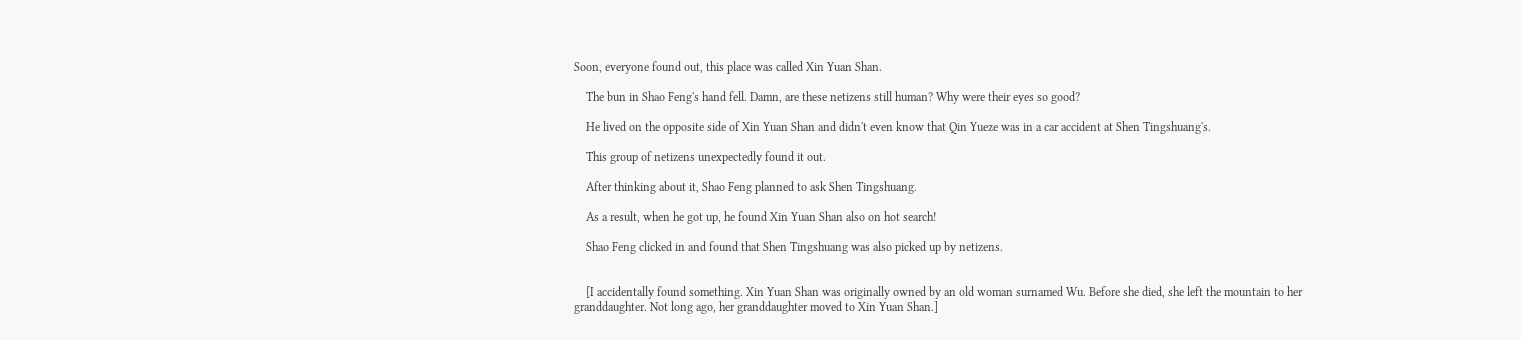Soon, everyone found out, this place was called Xin Yuan Shan.

    The bun in Shao Feng's hand fell. Damn, are these netizens still human? Why were their eyes so good?

    He lived on the opposite side of Xin Yuan Shan and didn't even know that Qin Yueze was in a car accident at Shen Tingshuang's.

    This group of netizens unexpectedly found it out.

    After thinking about it, Shao Feng planned to ask Shen Tingshuang.

    As a result, when he got up, he found Xin Yuan Shan also on hot search!

    Shao Feng clicked in and found that Shen Tingshuang was also picked up by netizens.


    [I accidentally found something. Xin Yuan Shan was originally owned by an old woman surnamed Wu. Before she died, she left the mountain to her granddaughter. Not long ago, her granddaughter moved to Xin Yuan Shan.]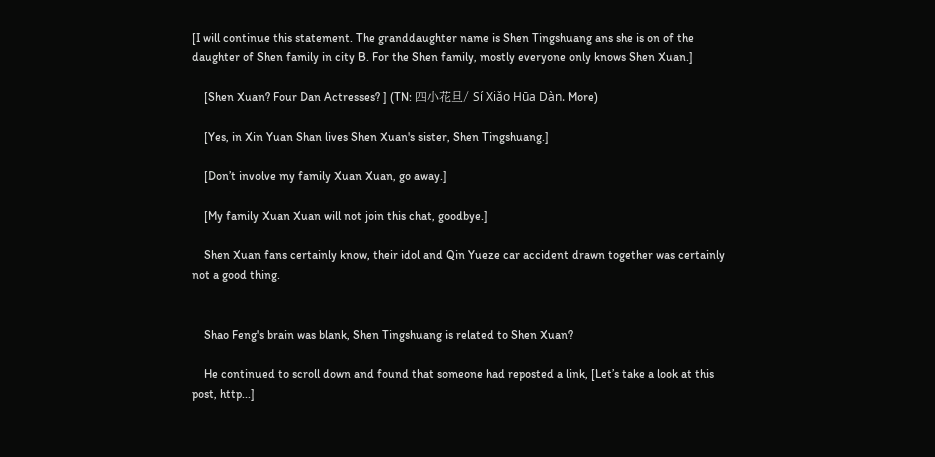[I will continue this statement. The granddaughter name is Shen Tingshuang ans she is on of the daughter of Shen family in city B. For the Shen family, mostly everyone only knows Shen Xuan.]

    [Shen Xuan? Four Dan Actresses? ] (TN: 四小花旦/ Sí Xiǎo Hūa Dàn. More)

    [Yes, in Xin Yuan Shan lives Shen Xuan's sister, Shen Tingshuang.]

    [Don’t involve my family Xuan Xuan, go away.]

    [My family Xuan Xuan will not join this chat, goodbye.]

    Shen Xuan fans certainly know, their idol and Qin Yueze car accident drawn together was certainly not a good thing.


    Shao Feng's brain was blank, Shen Tingshuang is related to Shen Xuan?

    He continued to scroll down and found that someone had reposted a link, [Let’s take a look at this post, http...]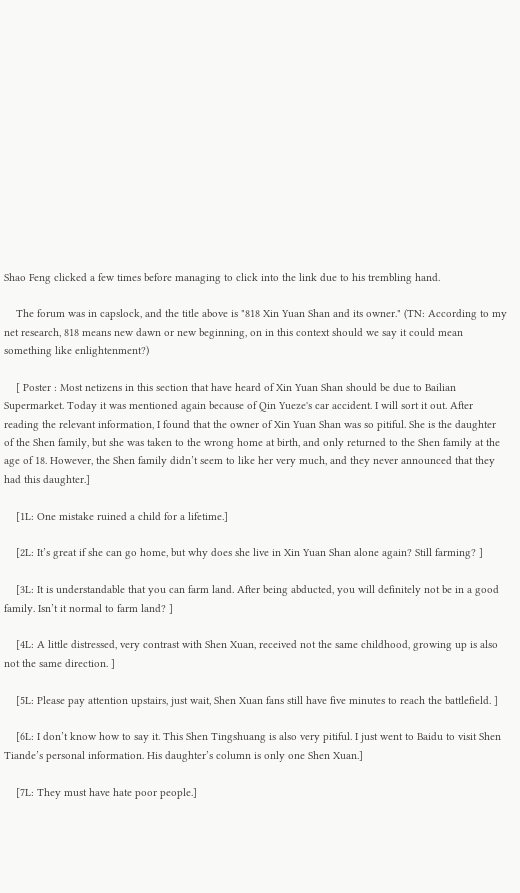Shao Feng clicked a few times before managing to click into the link due to his trembling hand.

    The forum was in capslock, and the title above is "818 Xin Yuan Shan and its owner." (TN: According to my net research, 818 means new dawn or new beginning, on in this context should we say it could mean something like enlightenment?)

    [ Poster : Most netizens in this section that have heard of Xin Yuan Shan should be due to Bailian Supermarket. Today it was mentioned again because of Qin Yueze's car accident. I will sort it out. After reading the relevant information, I found that the owner of Xin Yuan Shan was so pitiful. She is the daughter of the Shen family, but she was taken to the wrong home at birth, and only returned to the Shen family at the age of 18. However, the Shen family didn’t seem to like her very much, and they never announced that they had this daughter.]

    [1L: One mistake ruined a child for a lifetime.]

    [2L: It’s great if she can go home, but why does she live in Xin Yuan Shan alone again? Still farming? ]

    [3L: It is understandable that you can farm land. After being abducted, you will definitely not be in a good family. Isn’t it normal to farm land? ]

    [4L: A little distressed, very contrast with Shen Xuan, received not the same childhood, growing up is also not the same direction. ]

    [5L: Please pay attention upstairs, just wait, Shen Xuan fans still have five minutes to reach the battlefield. ]

    [6L: I don’t know how to say it. This Shen Tingshuang is also very pitiful. I just went to Baidu to visit Shen Tiande’s personal information. His daughter’s column is only one Shen Xuan.]

    [7L: They must have hate poor people.]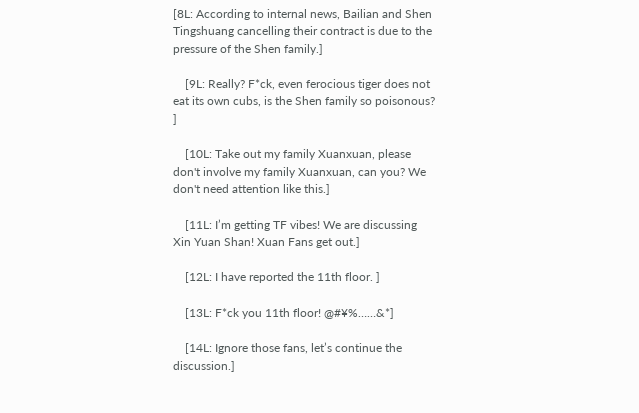[8L: According to internal news, Bailian and Shen Tingshuang cancelling their contract is due to the pressure of the Shen family.]

    [9L: Really? F*ck, even ferocious tiger does not eat its own cubs, is the Shen family so poisonous? ]

    [10L: Take out my family Xuanxuan, please don't involve my family Xuanxuan, can you? We don't need attention like this.]

    [11L: I’m getting TF vibes! We are discussing Xin Yuan Shan! Xuan Fans get out.]

    [12L: I have reported the 11th floor. ]

    [13L: F*ck you 11th floor! @#¥%……&*]

    [14L: Ignore those fans, let’s continue the discussion.]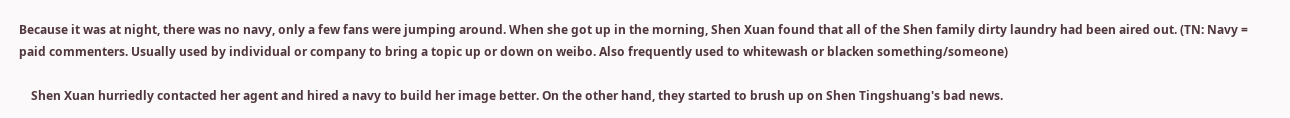Because it was at night, there was no navy, only a few fans were jumping around. When she got up in the morning, Shen Xuan found that all of the Shen family dirty laundry had been aired out. (TN: Navy = paid commenters. Usually used by individual or company to bring a topic up or down on weibo. Also frequently used to whitewash or blacken something/someone)

    Shen Xuan hurriedly contacted her agent and hired a navy to build her image better. On the other hand, they started to brush up on Shen Tingshuang's bad news.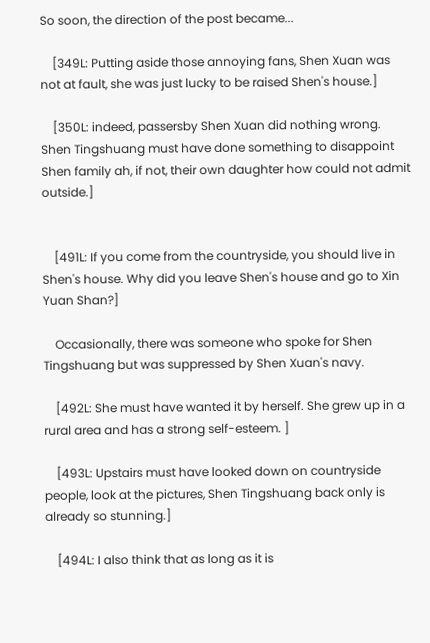So soon, the direction of the post became...

    [349L: Putting aside those annoying fans, Shen Xuan was not at fault, she was just lucky to be raised Shen's house.]

    [350L: indeed, passersby Shen Xuan did nothing wrong. Shen Tingshuang must have done something to disappoint Shen family ah, if not, their own daughter how could not admit outside.]


    [491L: If you come from the countryside, you should live in Shen's house. Why did you leave Shen's house and go to Xin Yuan Shan?]

    Occasionally, there was someone who spoke for Shen Tingshuang but was suppressed by Shen Xuan's navy.

    [492L: She must have wanted it by herself. She grew up in a rural area and has a strong self-esteem. ]

    [493L: Upstairs must have looked down on countryside people, look at the pictures, Shen Tingshuang back only is already so stunning.]

    [494L: I also think that as long as it is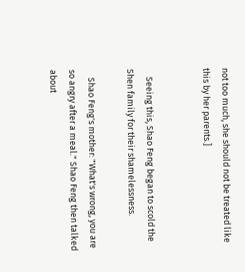not too much, she should not be treated like this by her parents.]


    Seeing this, Shao Feng began to scold the Shen family for their shamelessness.

    Shao Feng's mother: "What's wrong, you are so angry after a meal." Shao Feng then talked about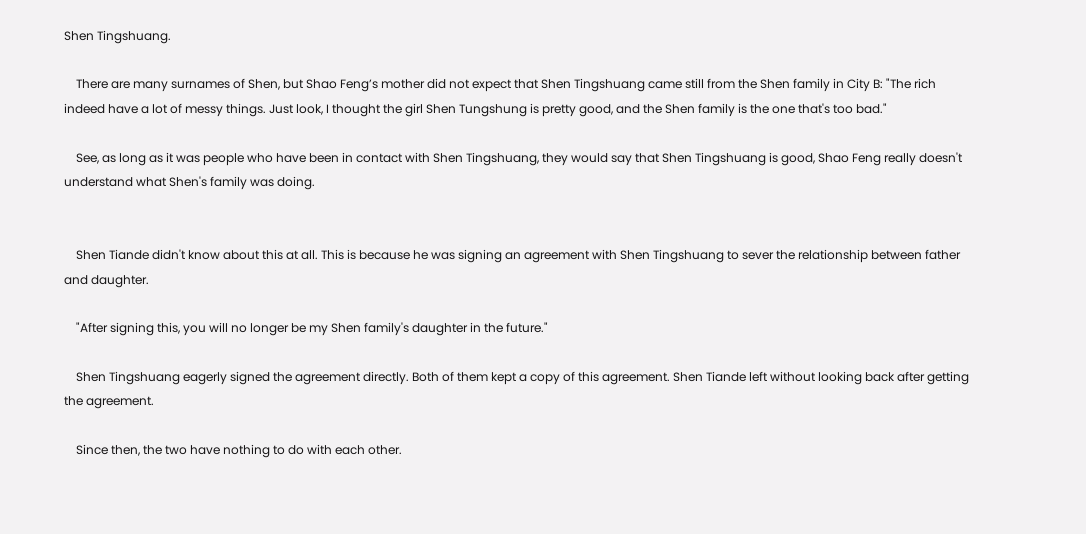Shen Tingshuang.

    There are many surnames of Shen, but Shao Feng’s mother did not expect that Shen Tingshuang came still from the Shen family in City B: "The rich indeed have a lot of messy things. Just look, I thought the girl Shen Tungshung is pretty good, and the Shen family is the one that's too bad."

    See, as long as it was people who have been in contact with Shen Tingshuang, they would say that Shen Tingshuang is good, Shao Feng really doesn't understand what Shen's family was doing.


    Shen Tiande didn't know about this at all. This is because he was signing an agreement with Shen Tingshuang to sever the relationship between father and daughter.

    "After signing this, you will no longer be my Shen family's daughter in the future."

    Shen Tingshuang eagerly signed the agreement directly. Both of them kept a copy of this agreement. Shen Tiande left without looking back after getting the agreement.

    Since then, the two have nothing to do with each other.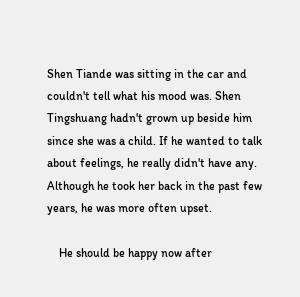Shen Tiande was sitting in the car and couldn't tell what his mood was. Shen Tingshuang hadn't grown up beside him since she was a child. If he wanted to talk about feelings, he really didn't have any. Although he took her back in the past few years, he was more often upset.

    He should be happy now after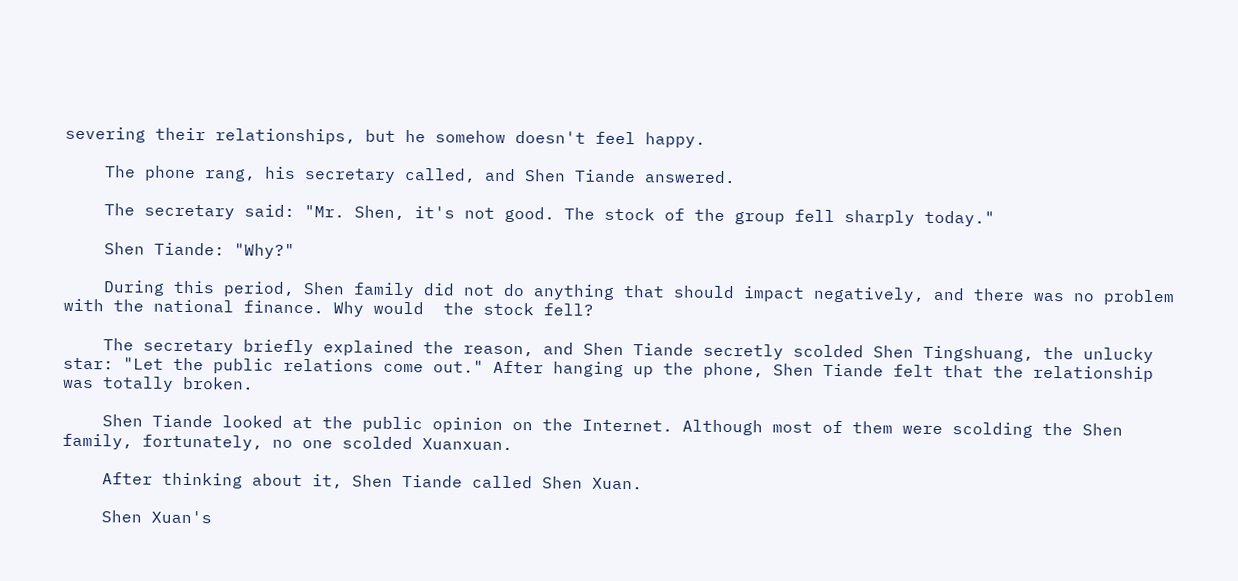severing their relationships, but he somehow doesn't feel happy.

    The phone rang, his secretary called, and Shen Tiande answered.

    The secretary said: "Mr. Shen, it's not good. The stock of the group fell sharply today."

    Shen Tiande: "Why?"

    During this period, Shen family did not do anything that should impact negatively, and there was no problem with the national finance. Why would  the stock fell?

    The secretary briefly explained the reason, and Shen Tiande secretly scolded Shen Tingshuang, the unlucky star: "Let the public relations come out." After hanging up the phone, Shen Tiande felt that the relationship was totally broken.

    Shen Tiande looked at the public opinion on the Internet. Although most of them were scolding the Shen family, fortunately, no one scolded Xuanxuan.

    After thinking about it, Shen Tiande called Shen Xuan.

    Shen Xuan's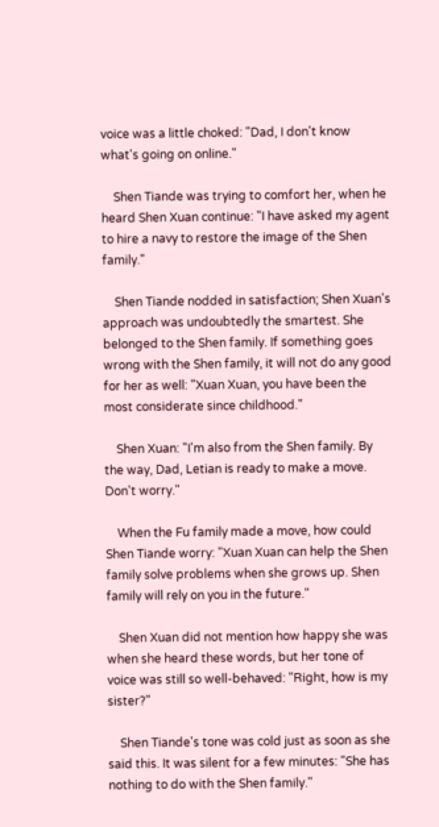voice was a little choked: "Dad, I don't know what's going on online."

    Shen Tiande was trying to comfort her, when he heard Shen Xuan continue: "I have asked my agent to hire a navy to restore the image of the Shen family."

    Shen Tiande nodded in satisfaction; Shen Xuan's approach was undoubtedly the smartest. She belonged to the Shen family. If something goes wrong with the Shen family, it will not do any good for her as well: "Xuan Xuan, you have been the most considerate since childhood."

    Shen Xuan: "I'm also from the Shen family. By the way, Dad, Letian is ready to make a move. Don't worry."

    When the Fu family made a move, how could Shen Tiande worry: "Xuan Xuan can help the Shen family solve problems when she grows up. Shen family will rely on you in the future."

    Shen Xuan did not mention how happy she was when she heard these words, but her tone of voice was still so well-behaved: "Right, how is my sister?"

    Shen Tiande's tone was cold just as soon as she said this. It was silent for a few minutes: "She has nothing to do with the Shen family."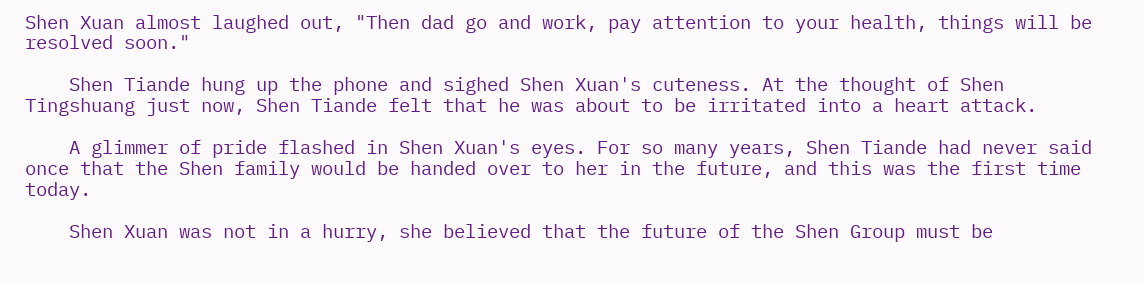Shen Xuan almost laughed out, "Then dad go and work, pay attention to your health, things will be resolved soon."

    Shen Tiande hung up the phone and sighed Shen Xuan's cuteness. At the thought of Shen Tingshuang just now, Shen Tiande felt that he was about to be irritated into a heart attack.

    A glimmer of pride flashed in Shen Xuan's eyes. For so many years, Shen Tiande had never said once that the Shen family would be handed over to her in the future, and this was the first time today.

    Shen Xuan was not in a hurry, she believed that the future of the Shen Group must be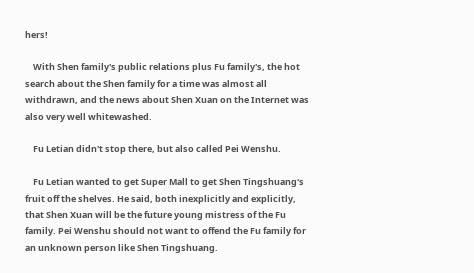hers!

    With Shen family's public relations plus Fu family's, the hot search about the Shen family for a time was almost all withdrawn, and the news about Shen Xuan on the Internet was also very well whitewashed.

    Fu Letian didn't stop there, but also called Pei Wenshu.

    Fu Letian wanted to get Super Mall to get Shen Tingshuang's fruit off the shelves. He said, both inexplicitly and explicitly, that Shen Xuan will be the future young mistress of the Fu family. Pei Wenshu should not want to offend the Fu family for an unknown person like Shen Tingshuang.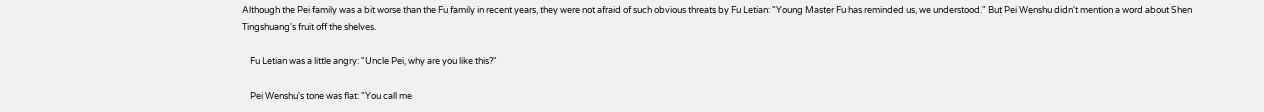Although the Pei family was a bit worse than the Fu family in recent years, they were not afraid of such obvious threats by Fu Letian: "Young Master Fu has reminded us, we understood." But Pei Wenshu didn't mention a word about Shen Tingshuang's fruit off the shelves.

    Fu Letian was a little angry: "Uncle Pei, why are you like this?"

    Pei Wenshu's tone was flat: "You call me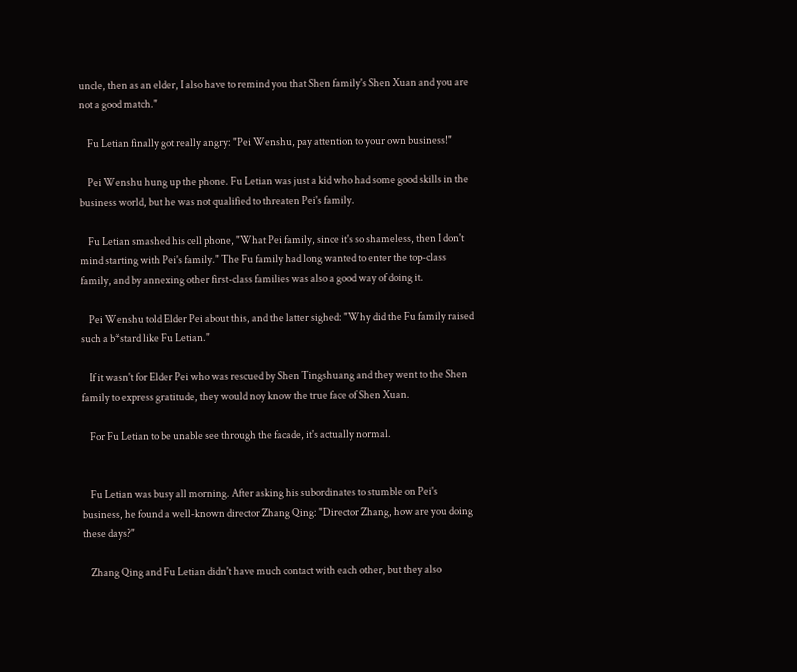uncle, then as an elder, I also have to remind you that Shen family's Shen Xuan and you are not a good match."

    Fu Letian finally got really angry: "Pei Wenshu, pay attention to your own business!"

    Pei Wenshu hung up the phone. Fu Letian was just a kid who had some good skills in the business world, but he was not qualified to threaten Pei's family.

    Fu Letian smashed his cell phone, "What Pei family, since it's so shameless, then I don't mind starting with Pei's family." The Fu family had long wanted to enter the top-class family, and by annexing other first-class families was also a good way of doing it.

    Pei Wenshu told Elder Pei about this, and the latter sighed: "Why did the Fu family raised such a b*stard like Fu Letian."

    If it wasn't for Elder Pei who was rescued by Shen Tingshuang and they went to the Shen family to express gratitude, they would noy know the true face of Shen Xuan.

    For Fu Letian to be unable see through the facade, it's actually normal.


    Fu Letian was busy all morning. After asking his subordinates to stumble on Pei's business, he found a well-known director Zhang Qing: "Director Zhang, how are you doing these days?"

    Zhang Qing and Fu Letian didn't have much contact with each other, but they also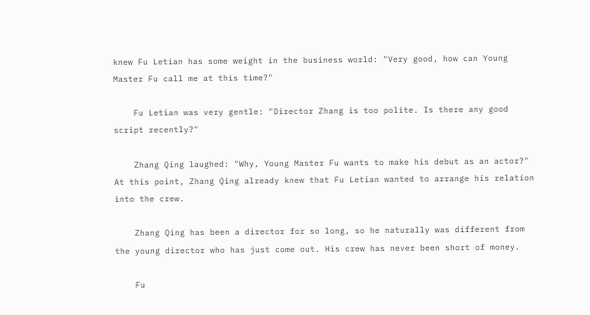knew Fu Letian has some weight in the business world: "Very good, how can Young Master Fu call me at this time?"

    Fu Letian was very gentle: "Director Zhang is too polite. Is there any good script recently?"

    Zhang Qing laughed: "Why, Young Master Fu wants to make his debut as an actor?" At this point, Zhang Qing already knew that Fu Letian wanted to arrange his relation into the crew.

    Zhang Qing has been a director for so long, so he naturally was different from the young director who has just come out. His crew has never been short of money.

    Fu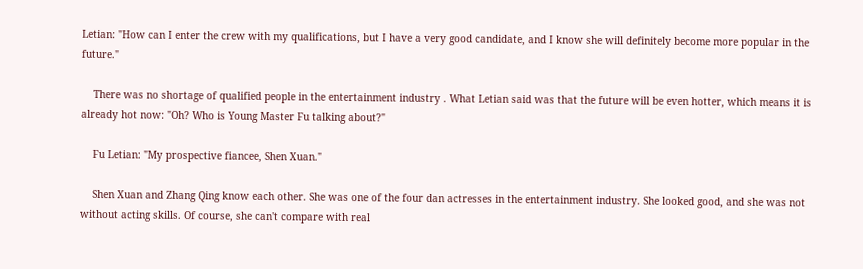Letian: "How can I enter the crew with my qualifications, but I have a very good candidate, and I know she will definitely become more popular in the future."

    There was no shortage of qualified people in the entertainment industry . What Letian said was that the future will be even hotter, which means it is already hot now: "Oh? Who is Young Master Fu talking about?"

    Fu Letian: "My prospective fiancee, Shen Xuan."

    Shen Xuan and Zhang Qing know each other. She was one of the four dan actresses in the entertainment industry. She looked good, and she was not without acting skills. Of course, she can't compare with real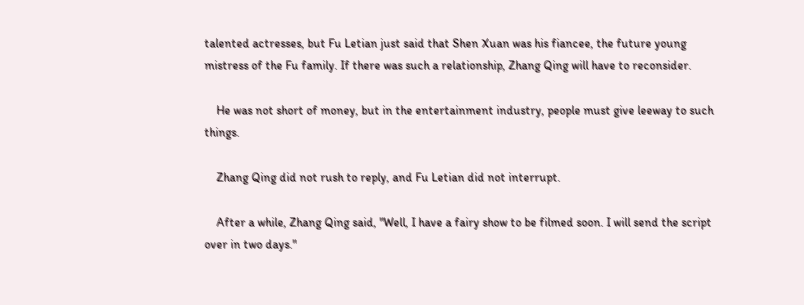talented actresses, but Fu Letian just said that Shen Xuan was his fiancee, the future young mistress of the Fu family. If there was such a relationship, Zhang Qing will have to reconsider.

    He was not short of money, but in the entertainment industry, people must give leeway to such things.

    Zhang Qing did not rush to reply, and Fu Letian did not interrupt.

    After a while, Zhang Qing said, "Well, I have a fairy show to be filmed soon. I will send the script over in two days."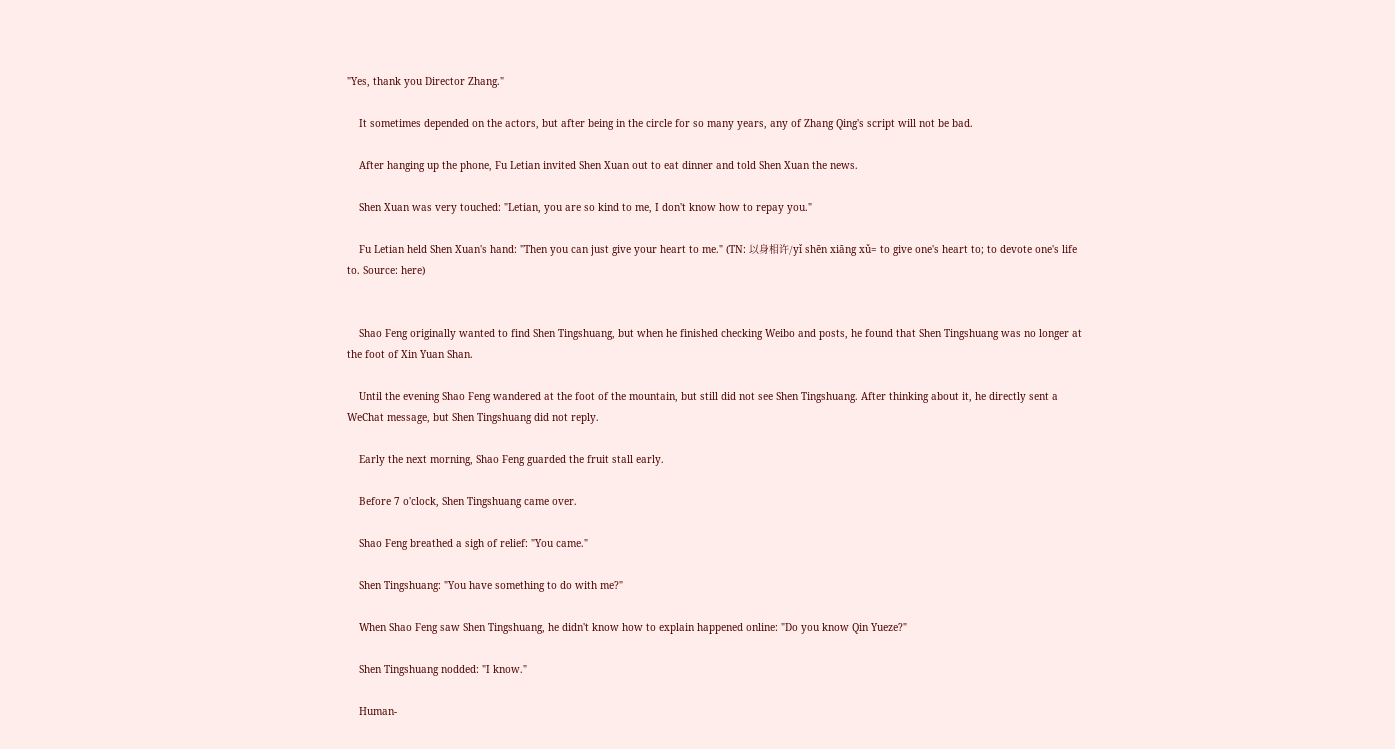"Yes, thank you Director Zhang."

    It sometimes depended on the actors, but after being in the circle for so many years, any of Zhang Qing's script will not be bad.

    After hanging up the phone, Fu Letian invited Shen Xuan out to eat dinner and told Shen Xuan the news.

    Shen Xuan was very touched: "Letian, you are so kind to me, I don't know how to repay you."

    Fu Letian held Shen Xuan's hand: "Then you can just give your heart to me." (TN: 以身相许/yǐ shēn xiāng xǔ= to give one's heart to; to devote one's life to. Source: here)


    Shao Feng originally wanted to find Shen Tingshuang, but when he finished checking Weibo and posts, he found that Shen Tingshuang was no longer at the foot of Xin Yuan Shan.

    Until the evening Shao Feng wandered at the foot of the mountain, but still did not see Shen Tingshuang. After thinking about it, he directly sent a WeChat message, but Shen Tingshuang did not reply.

    Early the next morning, Shao Feng guarded the fruit stall early.

    Before 7 o'clock, Shen Tingshuang came over.

    Shao Feng breathed a sigh of relief: "You came."

    Shen Tingshuang: "You have something to do with me?"

    When Shao Feng saw Shen Tingshuang, he didn't know how to explain happened online: "Do you know Qin Yueze?"

    Shen Tingshuang nodded: "I know."

    Human-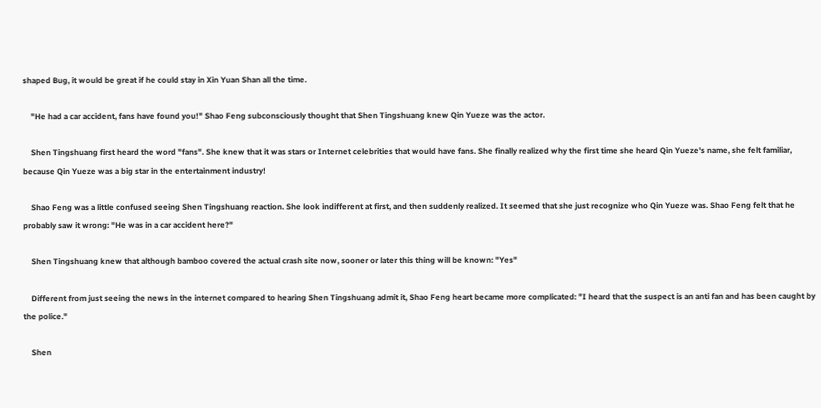shaped Bug, it would be great if he could stay in Xin Yuan Shan all the time.

    "He had a car accident, fans have found you!" Shao Feng subconsciously thought that Shen Tingshuang knew Qin Yueze was the actor.

    Shen Tingshuang first heard the word "fans". She knew that it was stars or Internet celebrities that would have fans. She finally realized why the first time she heard Qin Yueze's name, she felt familiar, because Qin Yueze was a big star in the entertainment industry!

    Shao Feng was a little confused seeing Shen Tingshuang reaction. She look indifferent at first, and then suddenly realized. It seemed that she just recognize who Qin Yueze was. Shao Feng felt that he probably saw it wrong: "He was in a car accident here?"

    Shen Tingshuang knew that although bamboo covered the actual crash site now, sooner or later this thing will be known: "Yes"

    Different from just seeing the news in the internet compared to hearing Shen Tingshuang admit it, Shao Feng heart became more complicated: "I heard that the suspect is an anti fan and has been caught by the police."

    Shen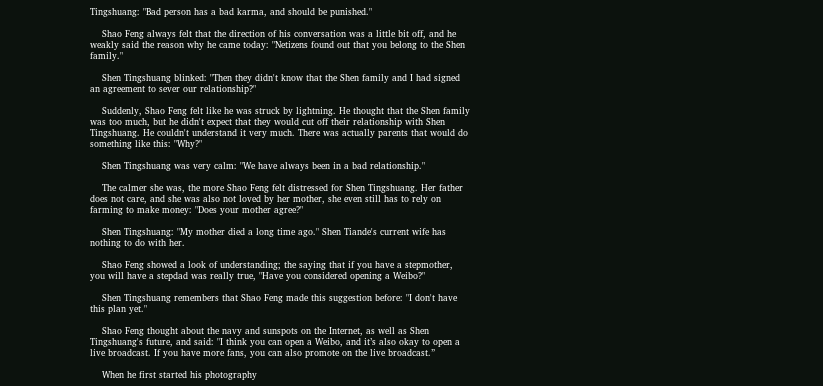Tingshuang: "Bad person has a bad karma, and should be punished."

    Shao Feng always felt that the direction of his conversation was a little bit off, and he weakly said the reason why he came today: "Netizens found out that you belong to the Shen family."

    Shen Tingshuang blinked: "Then they didn't know that the Shen family and I had signed an agreement to sever our relationship?"

    Suddenly, Shao Feng felt like he was struck by lightning. He thought that the Shen family was too much, but he didn't expect that they would cut off their relationship with Shen Tingshuang. He couldn't understand it very much. There was actually parents that would do something like this: "Why?"

    Shen Tingshuang was very calm: "We have always been in a bad relationship."

    The calmer she was, the more Shao Feng felt distressed for Shen Tingshuang. Her father does not care, and she was also not loved by her mother, she even still has to rely on farming to make money: "Does your mother agree?"

    Shen Tingshuang: "My mother died a long time ago." Shen Tiande's current wife has nothing to do with her.

    Shao Feng showed a look of understanding; the saying that if you have a stepmother, you will have a stepdad was really true, "Have you considered opening a Weibo?"

    Shen Tingshuang remembers that Shao Feng made this suggestion before: "I don't have this plan yet."

    Shao Feng thought about the navy and sunspots on the Internet, as well as Shen Tingshuang's future, and said: "I think you can open a Weibo, and it’s also okay to open a live broadcast. If you have more fans, you can also promote on the live broadcast.”

    When he first started his photography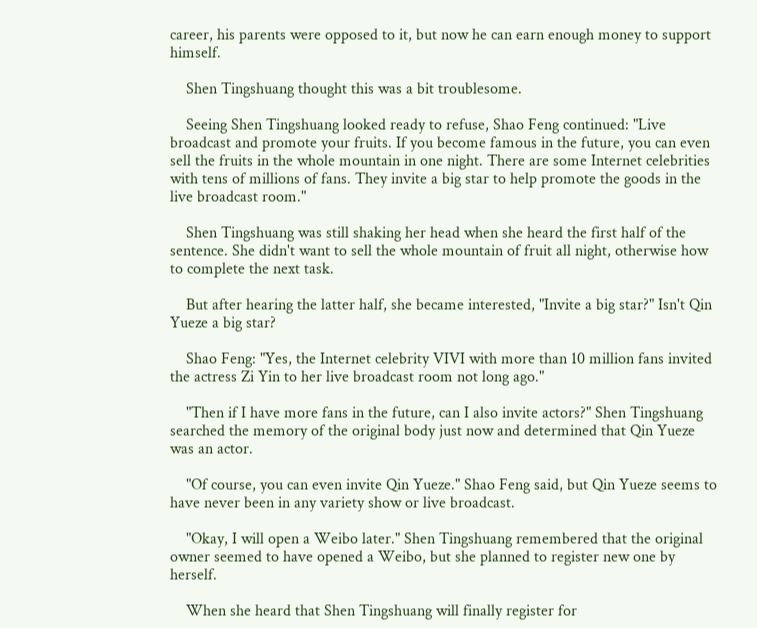career, his parents were opposed to it, but now he can earn enough money to support himself.

    Shen Tingshuang thought this was a bit troublesome.

    Seeing Shen Tingshuang looked ready to refuse, Shao Feng continued: "Live broadcast and promote your fruits. If you become famous in the future, you can even sell the fruits in the whole mountain in one night. There are some Internet celebrities with tens of millions of fans. They invite a big star to help promote the goods in the live broadcast room."

    Shen Tingshuang was still shaking her head when she heard the first half of the sentence. She didn't want to sell the whole mountain of fruit all night, otherwise how to complete the next task.

    But after hearing the latter half, she became interested, "Invite a big star?" Isn't Qin Yueze a big star?

    Shao Feng: "Yes, the Internet celebrity VIVI with more than 10 million fans invited the actress Zi Yin to her live broadcast room not long ago."

    "Then if I have more fans in the future, can I also invite actors?" Shen Tingshuang searched the memory of the original body just now and determined that Qin Yueze was an actor.

    "Of course, you can even invite Qin Yueze." Shao Feng said, but Qin Yueze seems to have never been in any variety show or live broadcast.

    "Okay, I will open a Weibo later." Shen Tingshuang remembered that the original owner seemed to have opened a Weibo, but she planned to register new one by herself.

    When she heard that Shen Tingshuang will finally register for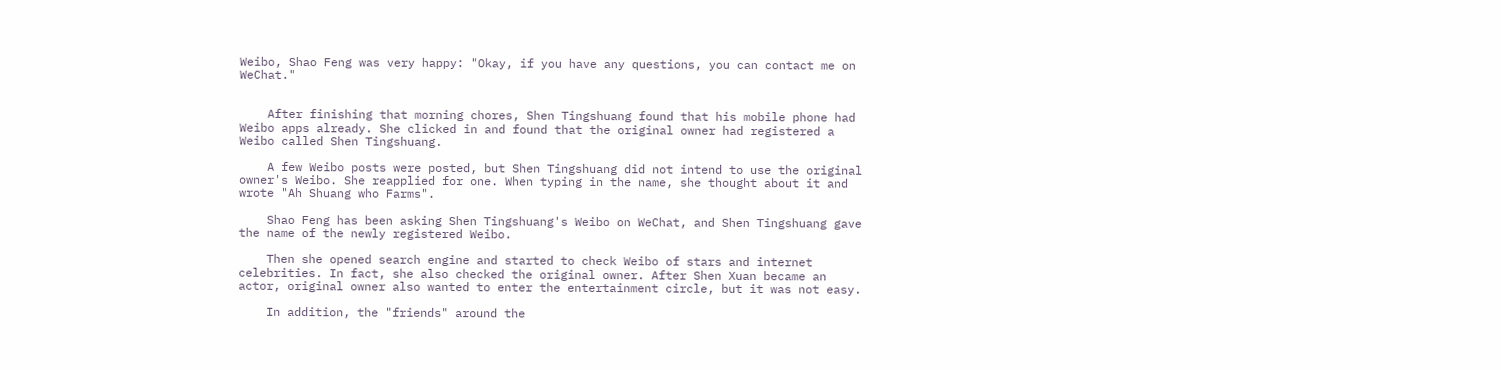Weibo, Shao Feng was very happy: "Okay, if you have any questions, you can contact me on WeChat."


    After finishing that morning chores, Shen Tingshuang found that his mobile phone had Weibo apps already. She clicked in and found that the original owner had registered a Weibo called Shen Tingshuang.

    A few Weibo posts were posted, but Shen Tingshuang did not intend to use the original owner's Weibo. She reapplied for one. When typing in the name, she thought about it and wrote "Ah Shuang who Farms".

    Shao Feng has been asking Shen Tingshuang's Weibo on WeChat, and Shen Tingshuang gave the name of the newly registered Weibo.

    Then she opened search engine and started to check Weibo of stars and internet celebrities. In fact, she also checked the original owner. After Shen Xuan became an actor, original owner also wanted to enter the entertainment circle, but it was not easy.

    In addition, the "friends" around the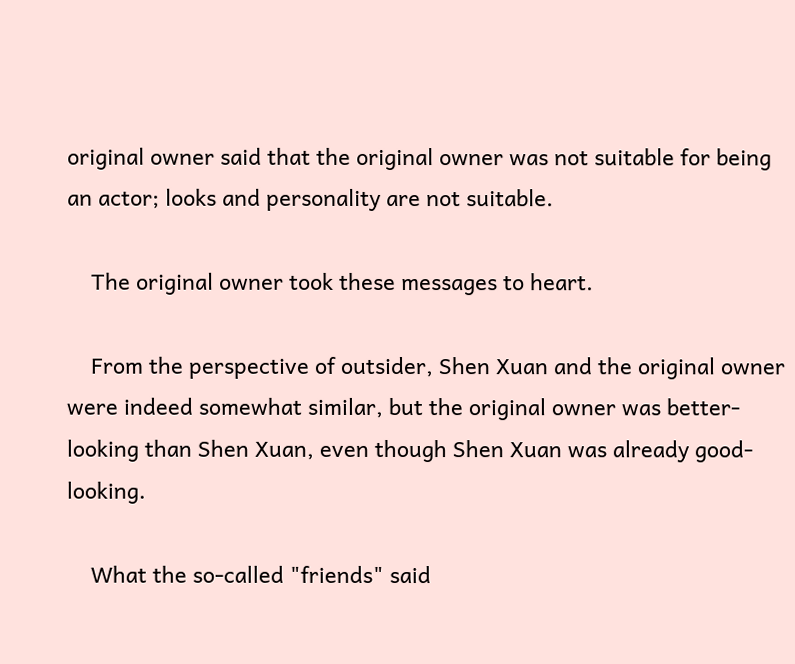original owner said that the original owner was not suitable for being an actor; looks and personality are not suitable.

    The original owner took these messages to heart.

    From the perspective of outsider, Shen Xuan and the original owner were indeed somewhat similar, but the original owner was better-looking than Shen Xuan, even though Shen Xuan was already good-looking.

    What the so-called "friends" said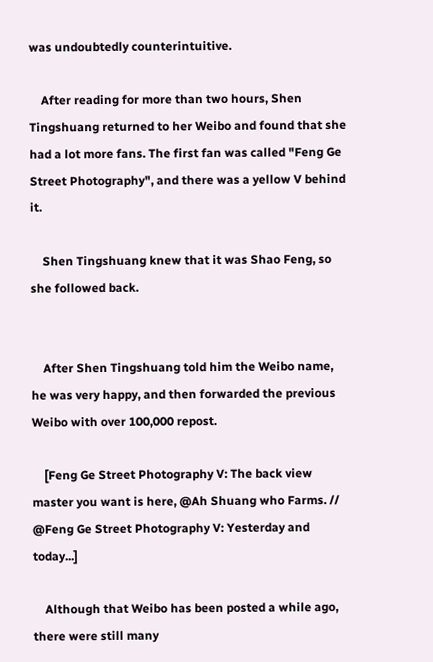was undoubtedly counterintuitive.

    After reading for more than two hours, Shen Tingshuang returned to her Weibo and found that she had a lot more fans. The first fan was called "Feng Ge Street Photography", and there was a yellow V behind it.

    Shen Tingshuang knew that it was Shao Feng, so she followed back.


    After Shen Tingshuang told him the Weibo name, he was very happy, and then forwarded the previous Weibo with over 100,000 repost.

    [Feng Ge Street Photography V: The back view master you want is here, @Ah Shuang who Farms. // @Feng Ge Street Photography V: Yesterday and today...]

    Although that Weibo has been posted a while ago, there were still many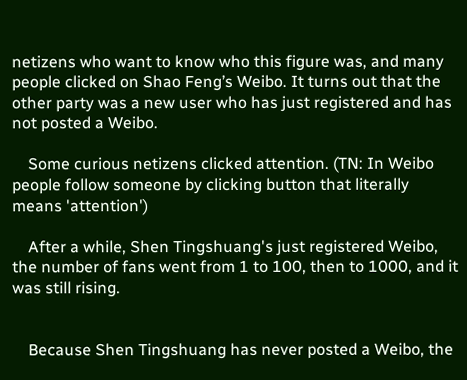netizens who want to know who this figure was, and many people clicked on Shao Feng’s Weibo. It turns out that the other party was a new user who has just registered and has not posted a Weibo.

    Some curious netizens clicked attention. (TN: In Weibo people follow someone by clicking button that literally means 'attention')

    After a while, Shen Tingshuang's just registered Weibo, the number of fans went from 1 to 100, then to 1000, and it was still rising.


    Because Shen Tingshuang has never posted a Weibo, the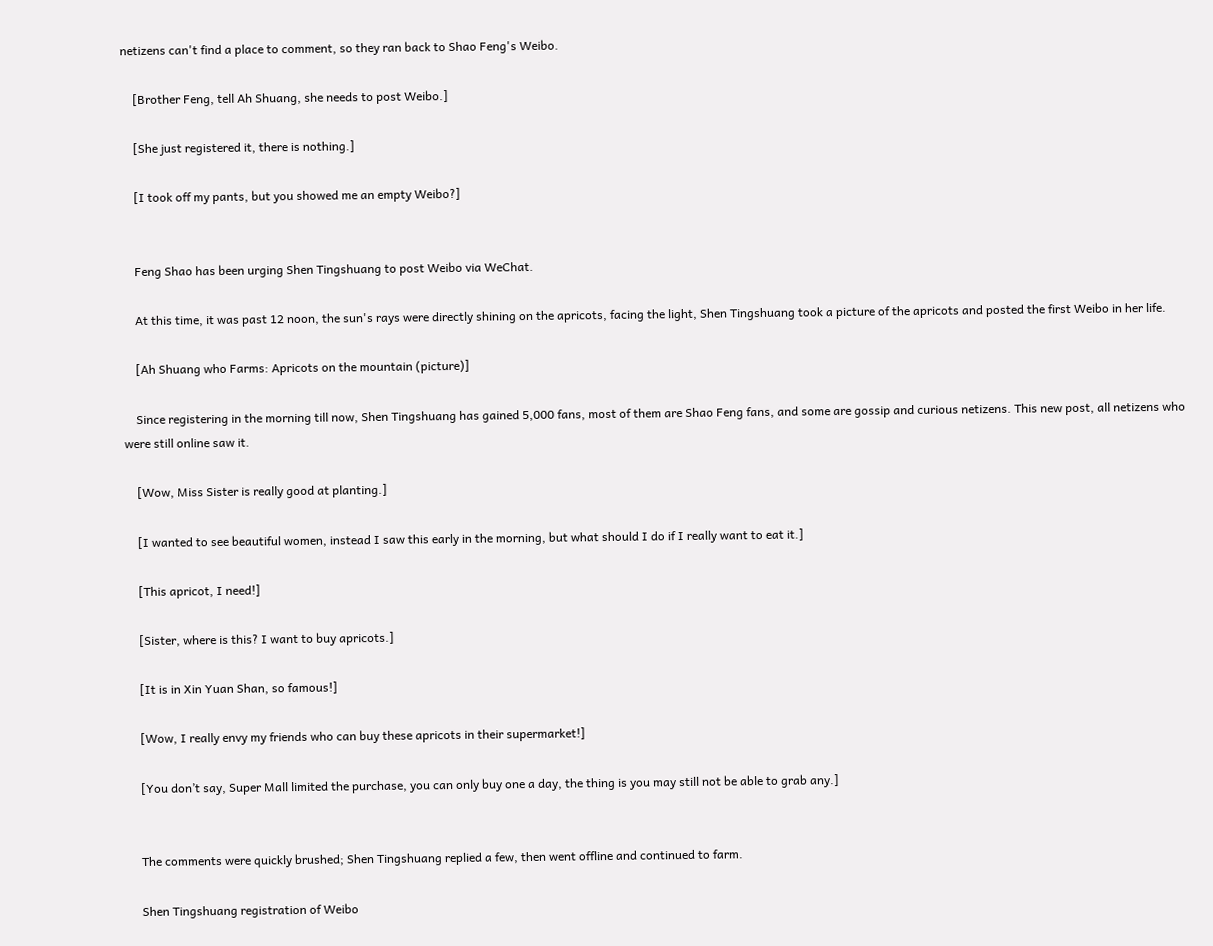netizens can't find a place to comment, so they ran back to Shao Feng's Weibo.

    [Brother Feng, tell Ah Shuang, she needs to post Weibo.]

    [She just registered it, there is nothing.]

    [I took off my pants, but you showed me an empty Weibo?]


    Feng Shao has been urging Shen Tingshuang to post Weibo via WeChat.

    At this time, it was past 12 noon, the sun's rays were directly shining on the apricots, facing the light, Shen Tingshuang took a picture of the apricots and posted the first Weibo in her life.

    [Ah Shuang who Farms: Apricots on the mountain (picture)]

    Since registering in the morning till now, Shen Tingshuang has gained 5,000 fans, most of them are Shao Feng fans, and some are gossip and curious netizens. This new post, all netizens who were still online saw it.

    [Wow, Miss Sister is really good at planting.]

    [I wanted to see beautiful women, instead I saw this early in the morning, but what should I do if I really want to eat it.]

    [This apricot, I need!]

    [Sister, where is this? I want to buy apricots.]

    [It is in Xin Yuan Shan, so famous!]

    [Wow, I really envy my friends who can buy these apricots in their supermarket!]

    [You don’t say, Super Mall limited the purchase, you can only buy one a day, the thing is you may still not be able to grab any.]


    The comments were quickly brushed; Shen Tingshuang replied a few, then went offline and continued to farm.

    Shen Tingshuang registration of Weibo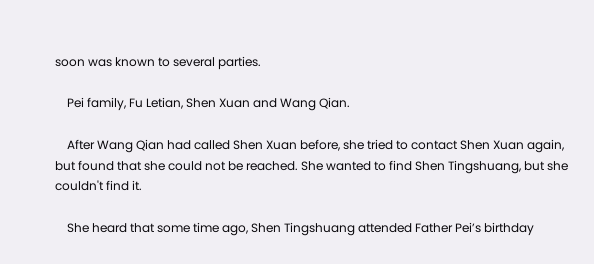soon was known to several parties.

    Pei family, Fu Letian, Shen Xuan and Wang Qian.

    After Wang Qian had called Shen Xuan before, she tried to contact Shen Xuan again, but found that she could not be reached. She wanted to find Shen Tingshuang, but she couldn't find it.

    She heard that some time ago, Shen Tingshuang attended Father Pei’s birthday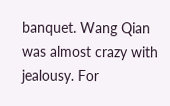banquet. Wang Qian was almost crazy with jealousy. For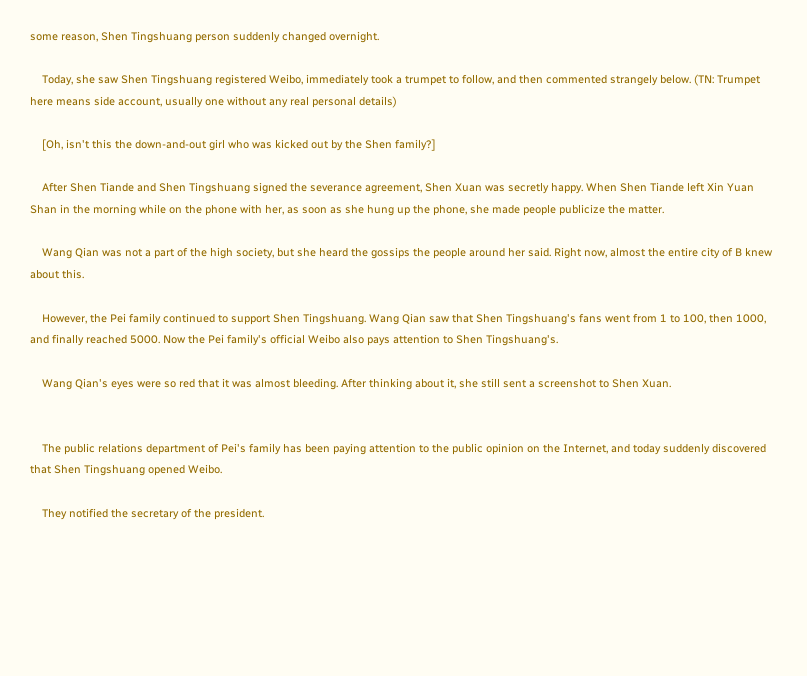some reason, Shen Tingshuang person suddenly changed overnight.

    Today, she saw Shen Tingshuang registered Weibo, immediately took a trumpet to follow, and then commented strangely below. (TN: Trumpet here means side account, usually one without any real personal details)

    [Oh, isn't this the down-and-out girl who was kicked out by the Shen family?]

    After Shen Tiande and Shen Tingshuang signed the severance agreement, Shen Xuan was secretly happy. When Shen Tiande left Xin Yuan Shan in the morning while on the phone with her, as soon as she hung up the phone, she made people publicize the matter.

    Wang Qian was not a part of the high society, but she heard the gossips the people around her said. Right now, almost the entire city of B knew about this.

    However, the Pei family continued to support Shen Tingshuang. Wang Qian saw that Shen Tingshuang's fans went from 1 to 100, then 1000, and finally reached 5000. Now the Pei family's official Weibo also pays attention to Shen Tingshuang's.

    Wang Qian's eyes were so red that it was almost bleeding. After thinking about it, she still sent a screenshot to Shen Xuan.


    The public relations department of Pei's family has been paying attention to the public opinion on the Internet, and today suddenly discovered that Shen Tingshuang opened Weibo.

    They notified the secretary of the president.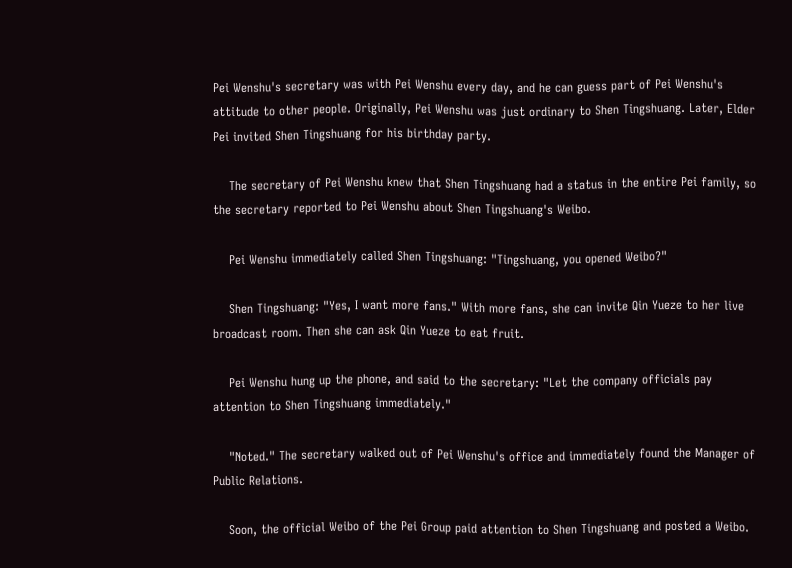Pei Wenshu's secretary was with Pei Wenshu every day, and he can guess part of Pei Wenshu's attitude to other people. Originally, Pei Wenshu was just ordinary to Shen Tingshuang. Later, Elder Pei invited Shen Tingshuang for his birthday party.

    The secretary of Pei Wenshu knew that Shen Tingshuang had a status in the entire Pei family, so the secretary reported to Pei Wenshu about Shen Tingshuang's Weibo.

    Pei Wenshu immediately called Shen Tingshuang: "Tingshuang, you opened Weibo?"

    Shen Tingshuang: "Yes, I want more fans." With more fans, she can invite Qin Yueze to her live broadcast room. Then she can ask Qin Yueze to eat fruit.

    Pei Wenshu hung up the phone, and said to the secretary: "Let the company officials pay attention to Shen Tingshuang immediately."

    "Noted." The secretary walked out of Pei Wenshu's office and immediately found the Manager of Public Relations.

    Soon, the official Weibo of the Pei Group paid attention to Shen Tingshuang and posted a Weibo.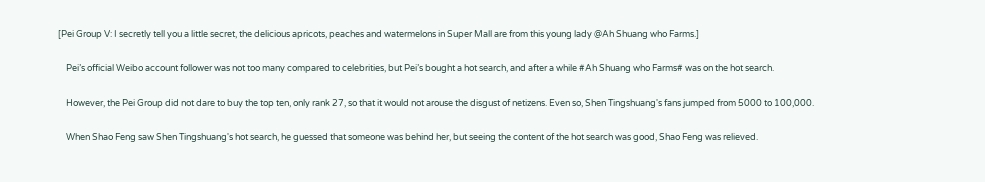[Pei Group V: I secretly tell you a little secret, the delicious apricots, peaches and watermelons in Super Mall are from this young lady @Ah Shuang who Farms.]

    Pei’s official Weibo account follower was not too many compared to celebrities, but Pei’s bought a hot search, and after a while #Ah Shuang who Farms# was on the hot search.

    However, the Pei Group did not dare to buy the top ten, only rank 27, so that it would not arouse the disgust of netizens. Even so, Shen Tingshuang's fans jumped from 5000 to 100,000.

    When Shao Feng saw Shen Tingshuang's hot search, he guessed that someone was behind her, but seeing the content of the hot search was good, Shao Feng was relieved.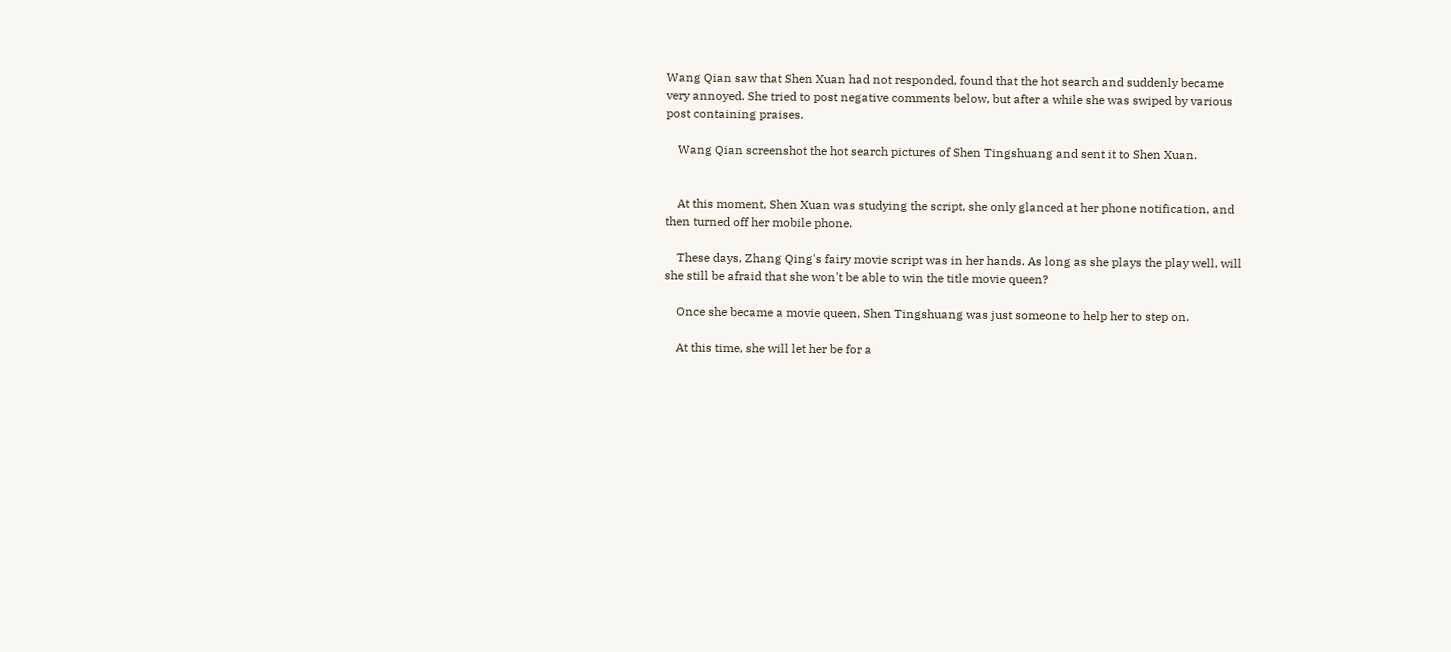Wang Qian saw that Shen Xuan had not responded, found that the hot search and suddenly became very annoyed. She tried to post negative comments below, but after a while she was swiped by various post containing praises.

    Wang Qian screenshot the hot search pictures of Shen Tingshuang and sent it to Shen Xuan.


    At this moment, Shen Xuan was studying the script, she only glanced at her phone notification, and then turned off her mobile phone.

    These days, Zhang Qing's fairy movie script was in her hands. As long as she plays the play well, will she still be afraid that she won't be able to win the title movie queen?

    Once she became a movie queen, Shen Tingshuang was just someone to help her to step on.

    At this time, she will let her be for a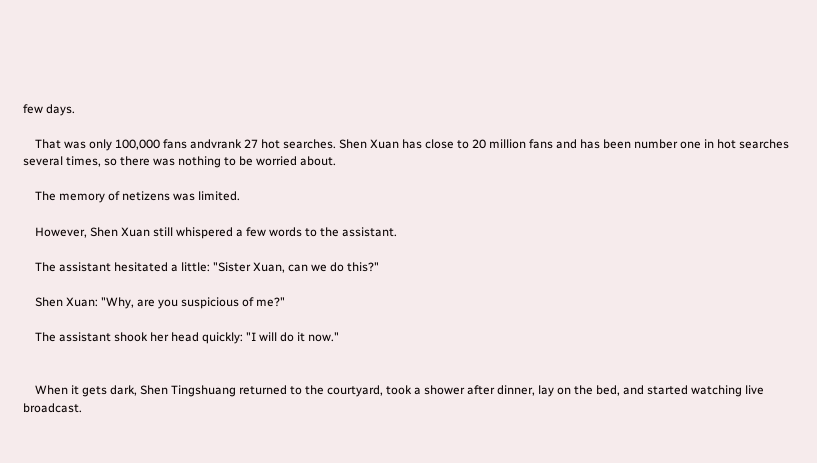few days.

    That was only 100,000 fans andvrank 27 hot searches. Shen Xuan has close to 20 million fans and has been number one in hot searches several times, so there was nothing to be worried about.

    The memory of netizens was limited.

    However, Shen Xuan still whispered a few words to the assistant.

    The assistant hesitated a little: "Sister Xuan, can we do this?"

    Shen Xuan: "Why, are you suspicious of me?"

    The assistant shook her head quickly: "I will do it now."


    When it gets dark, Shen Tingshuang returned to the courtyard, took a shower after dinner, lay on the bed, and started watching live broadcast.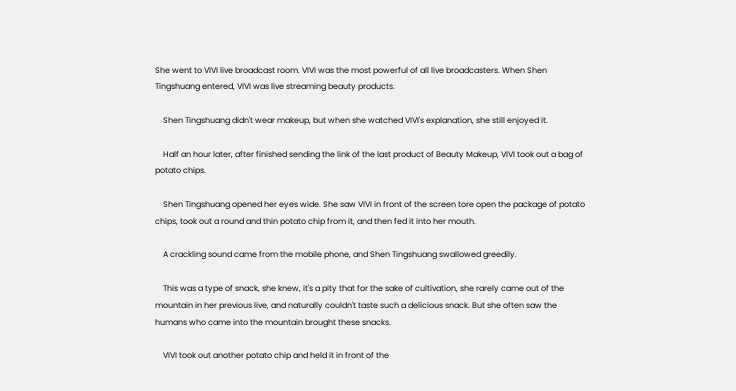She went to VIVI live broadcast room. VIVI was the most powerful of all live broadcasters. When Shen Tingshuang entered, VIVI was live streaming beauty products.

    Shen Tingshuang didn't wear makeup, but when she watched VIVI's explanation, she still enjoyed it.

    Half an hour later, after finished sending the link of the last product of Beauty Makeup, VIVI took out a bag of potato chips.

    Shen Tingshuang opened her eyes wide. She saw VIVI in front of the screen tore open the package of potato chips, took out a round and thin potato chip from it, and then fed it into her mouth.

    A crackling sound came from the mobile phone, and Shen Tingshuang swallowed greedily.

    This was a type of snack, she knew, it's a pity that for the sake of cultivation, she rarely came out of the mountain in her previous live, and naturally couldn't taste such a delicious snack. But she often saw the humans who came into the mountain brought these snacks.

    VIVI took out another potato chip and held it in front of the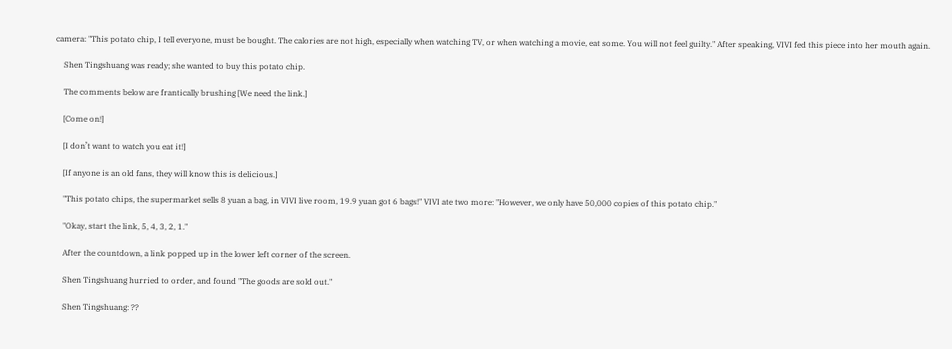camera: "This potato chip, I tell everyone, must be bought. The calories are not high, especially when watching TV, or when watching a movie, eat some. You will not feel guilty." After speaking, VIVI fed this piece into her mouth again.

    Shen Tingshuang was ready; she wanted to buy this potato chip.

    The comments below are frantically brushing [We need the link.]

    [Come on!]

    [I don’t want to watch you eat it!]

    [If anyone is an old fans, they will know this is delicious.]

    "This potato chips, the supermarket sells 8 yuan a bag, in VIVI live room, 19.9 yuan got 6 bags!" VIVI ate two more: "However, we only have 50,000 copies of this potato chip."

    "Okay, start the link, 5, 4, 3, 2, 1."

    After the countdown, a link popped up in the lower left corner of the screen.

    Shen Tingshuang hurried to order, and found "The goods are sold out."

    Shen Tingshuang: ??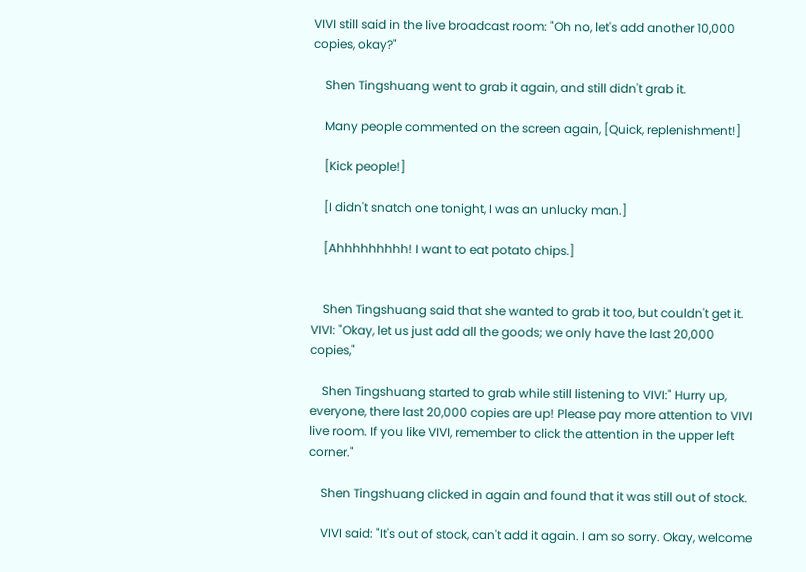VIVI still said in the live broadcast room: "Oh no, let's add another 10,000 copies, okay?"

    Shen Tingshuang went to grab it again, and still didn't grab it.

    Many people commented on the screen again, [Quick, replenishment!]

    [Kick people!]

    [I didn't snatch one tonight, I was an unlucky man.]

    [Ahhhhhhhhh! I want to eat potato chips.]


    Shen Tingshuang said that she wanted to grab it too, but couldn't get it. VIVI: "Okay, let us just add all the goods; we only have the last 20,000 copies,"

    Shen Tingshuang started to grab while still listening to VIVI:" Hurry up, everyone, there last 20,000 copies are up! Please pay more attention to VIVI live room. If you like VIVI, remember to click the attention in the upper left corner."

    Shen Tingshuang clicked in again and found that it was still out of stock.

    VIVI said: "It's out of stock, can't add it again. I am so sorry. Okay, welcome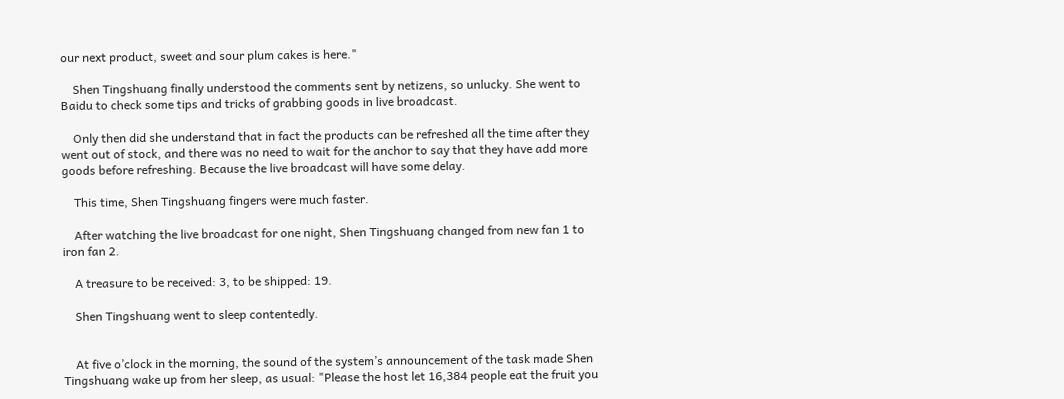our next product, sweet and sour plum cakes is here."

    Shen Tingshuang finally understood the comments sent by netizens, so unlucky. She went to Baidu to check some tips and tricks of grabbing goods in live broadcast.

    Only then did she understand that in fact the products can be refreshed all the time after they went out of stock, and there was no need to wait for the anchor to say that they have add more goods before refreshing. Because the live broadcast will have some delay.

    This time, Shen Tingshuang fingers were much faster.

    After watching the live broadcast for one night, Shen Tingshuang changed from new fan 1 to iron fan 2.

    A treasure to be received: 3, to be shipped: 19.

    Shen Tingshuang went to sleep contentedly.


    At five o’clock in the morning, the sound of the system’s announcement of the task made Shen Tingshuang wake up from her sleep, as usual: "Please the host let 16,384 people eat the fruit you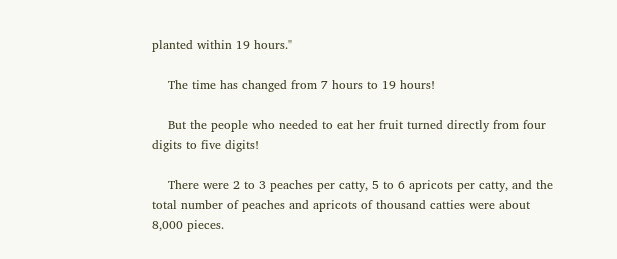planted within 19 hours."

    The time has changed from 7 hours to 19 hours!

    But the people who needed to eat her fruit turned directly from four digits to five digits!

    There were 2 to 3 peaches per catty, 5 to 6 apricots per catty, and the total number of peaches and apricots of thousand catties were about 8,000 pieces.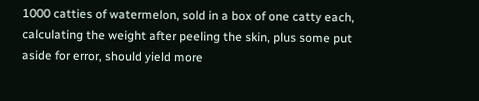1000 catties of watermelon, sold in a box of one catty each, calculating the weight after peeling the skin, plus some put aside for error, should yield more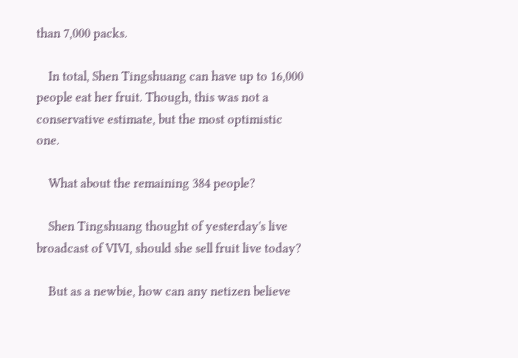than 7,000 packs.

    In total, Shen Tingshuang can have up to 16,000 people eat her fruit. Though, this was not a conservative estimate, but the most optimistic one.

    What about the remaining 384 people?

    Shen Tingshuang thought of yesterday's live broadcast of VIVI, should she sell fruit live today?

    But as a newbie, how can any netizen believe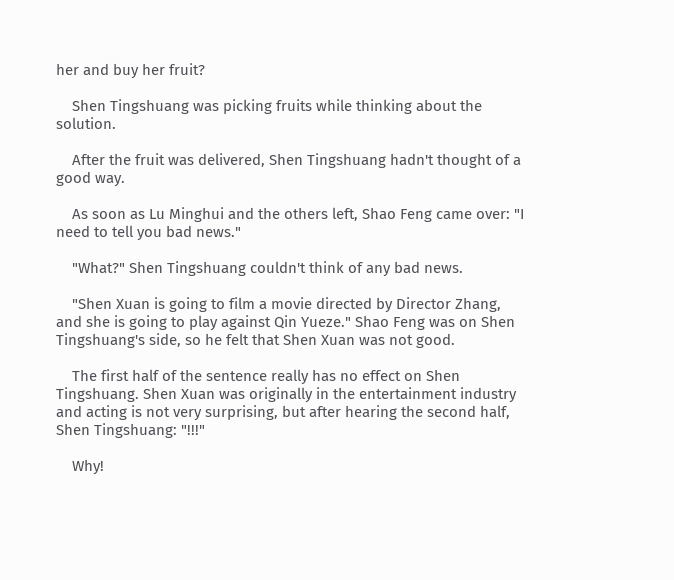her and buy her fruit?

    Shen Tingshuang was picking fruits while thinking about the solution.

    After the fruit was delivered, Shen Tingshuang hadn't thought of a good way.

    As soon as Lu Minghui and the others left, Shao Feng came over: "I need to tell you bad news."

    "What?" Shen Tingshuang couldn't think of any bad news.

    "Shen Xuan is going to film a movie directed by Director Zhang, and she is going to play against Qin Yueze." Shao Feng was on Shen Tingshuang's side, so he felt that Shen Xuan was not good.

    The first half of the sentence really has no effect on Shen Tingshuang. Shen Xuan was originally in the entertainment industry and acting is not very surprising, but after hearing the second half, Shen Tingshuang: "!!!"

    Why!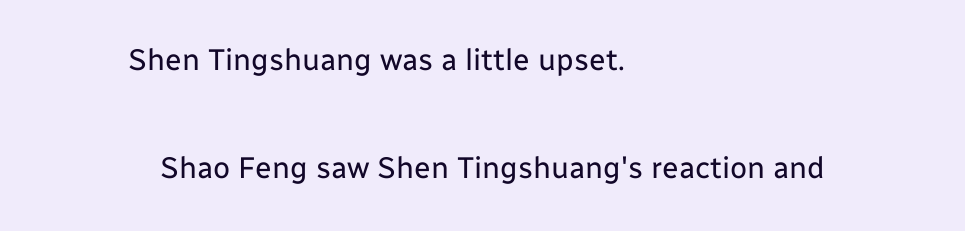Shen Tingshuang was a little upset.

    Shao Feng saw Shen Tingshuang's reaction and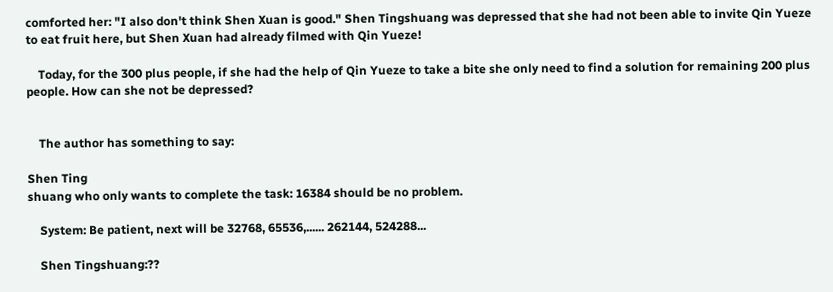comforted her: "I also don't think Shen Xuan is good." Shen Tingshuang was depressed that she had not been able to invite Qin Yueze to eat fruit here, but Shen Xuan had already filmed with Qin Yueze!

    Today, for the 300 plus people, if she had the help of Qin Yueze to take a bite she only need to find a solution for remaining 200 plus people. How can she not be depressed?


    The author has something to say:

Shen Ting
shuang who only wants to complete the task: 16384 should be no problem.

    System: Be patient, next will be 32768, 65536,...... 262144, 524288...

    Shen Tingshuang:??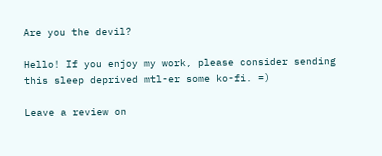Are you the devil?

Hello! If you enjoy my work, please consider sending this sleep deprived mtl-er some ko-fi. =)

Leave a review on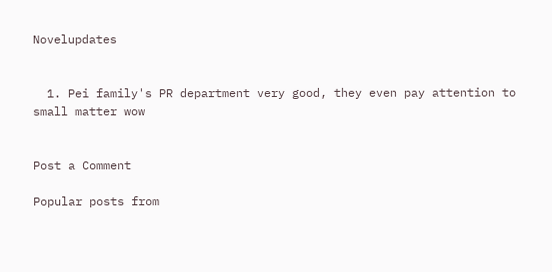Novelupdates


  1. Pei family's PR department very good, they even pay attention to small matter wow


Post a Comment

Popular posts from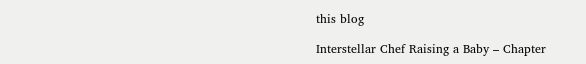this blog

Interstellar Chef Raising a Baby – Chapter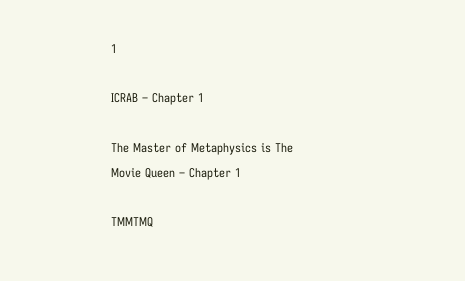1

ICRAB – Chapter 1

The Master of Metaphysics is The Movie Queen – Chapter 1

TMMTMQ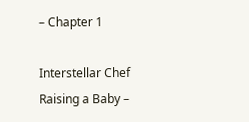– Chapter 1

Interstellar Chef Raising a Baby –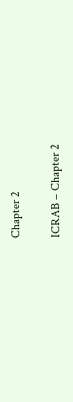Chapter 2

ICRAB – Chapter 2